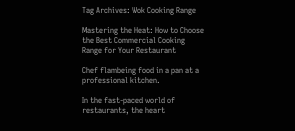Tag Archives: Wok Cooking Range

Mastering the Heat: How to Choose the Best Commercial Cooking Range for Your Restaurant

Chef flambeing food in a pan at a professional kitchen.

In the fast-paced world of restaurants, the heart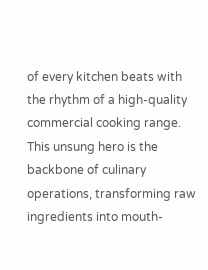of every kitchen beats with the rhythm of a high-quality commercial cooking range. This unsung hero is the backbone of culinary operations, transforming raw ingredients into mouth-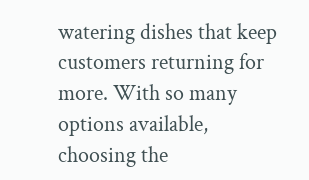watering dishes that keep customers returning for more. With so many options available, choosing the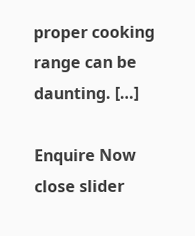proper cooking range can be daunting. […]

Enquire Now
close slider